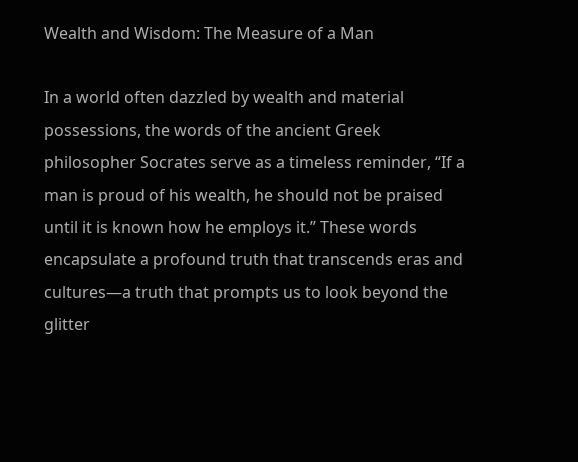Wealth and Wisdom: The Measure of a Man

In a world often dazzled by wealth and material possessions, the words of the ancient Greek philosopher Socrates serve as a timeless reminder, “If a man is proud of his wealth, he should not be praised until it is known how he employs it.” These words encapsulate a profound truth that transcends eras and cultures—a truth that prompts us to look beyond the glitter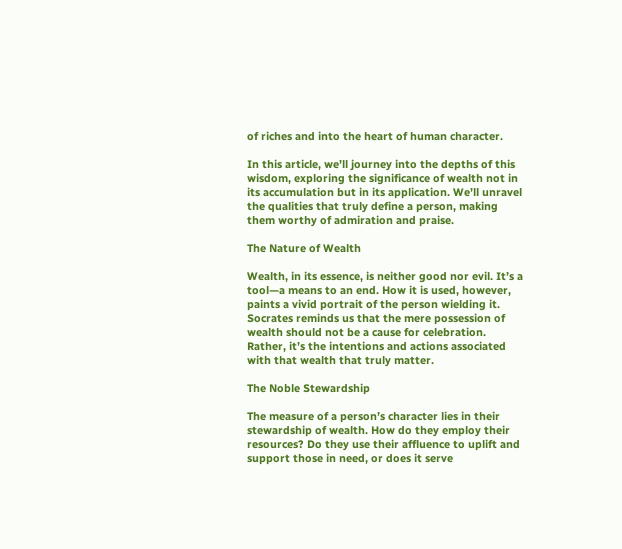of riches and into the heart of human character.

In this article, we’ll journey into the depths of this wisdom, exploring the significance of wealth not in its accumulation but in its application. We’ll unravel the qualities that truly define a person, making them worthy of admiration and praise.

The Nature of Wealth

Wealth, in its essence, is neither good nor evil. It’s a tool—a means to an end. How it is used, however, paints a vivid portrait of the person wielding it. Socrates reminds us that the mere possession of wealth should not be a cause for celebration. Rather, it’s the intentions and actions associated with that wealth that truly matter.

The Noble Stewardship

The measure of a person’s character lies in their stewardship of wealth. How do they employ their resources? Do they use their affluence to uplift and support those in need, or does it serve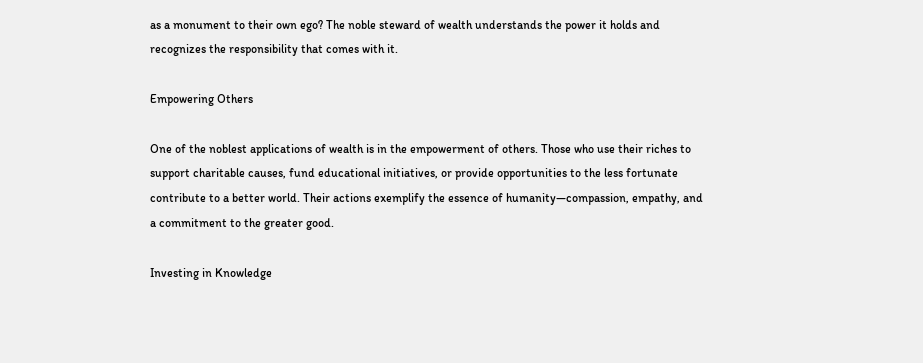as a monument to their own ego? The noble steward of wealth understands the power it holds and recognizes the responsibility that comes with it.

Empowering Others

One of the noblest applications of wealth is in the empowerment of others. Those who use their riches to support charitable causes, fund educational initiatives, or provide opportunities to the less fortunate contribute to a better world. Their actions exemplify the essence of humanity—compassion, empathy, and a commitment to the greater good.

Investing in Knowledge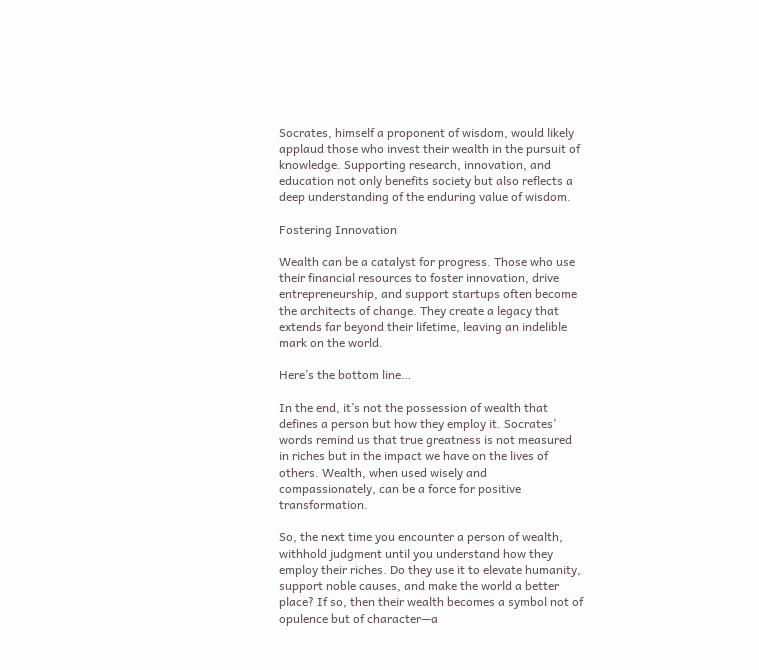Socrates, himself a proponent of wisdom, would likely applaud those who invest their wealth in the pursuit of knowledge. Supporting research, innovation, and education not only benefits society but also reflects a deep understanding of the enduring value of wisdom.

Fostering Innovation

Wealth can be a catalyst for progress. Those who use their financial resources to foster innovation, drive entrepreneurship, and support startups often become the architects of change. They create a legacy that extends far beyond their lifetime, leaving an indelible mark on the world.

Here’s the bottom line…

In the end, it’s not the possession of wealth that defines a person but how they employ it. Socrates’ words remind us that true greatness is not measured in riches but in the impact we have on the lives of others. Wealth, when used wisely and compassionately, can be a force for positive transformation.

So, the next time you encounter a person of wealth, withhold judgment until you understand how they employ their riches. Do they use it to elevate humanity, support noble causes, and make the world a better place? If so, then their wealth becomes a symbol not of opulence but of character—a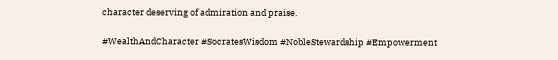character deserving of admiration and praise.

#WealthAndCharacter #SocratesWisdom #NobleStewardship #Empowerment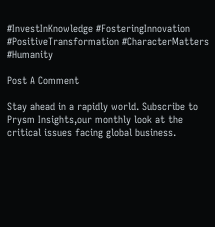#InvestInKnowledge #FosteringInnovation #PositiveTransformation #CharacterMatters #Humanity

Post A Comment

Stay ahead in a rapidly world. Subscribe to Prysm Insights,our monthly look at the critical issues facing global business.